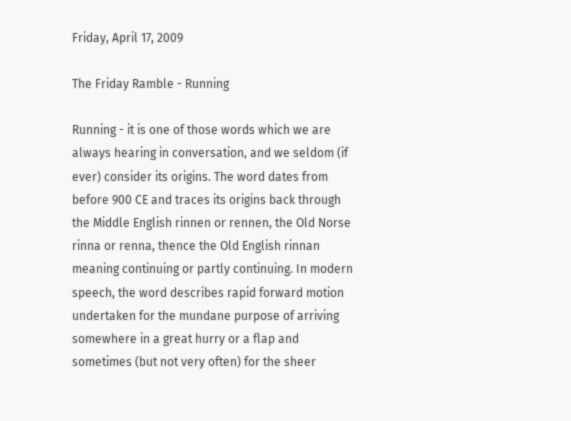Friday, April 17, 2009

The Friday Ramble - Running

Running - it is one of those words which we are always hearing in conversation, and we seldom (if ever) consider its origins. The word dates from before 900 CE and traces its origins back through the Middle English rinnen or rennen, the Old Norse rinna or renna, thence the Old English rinnan meaning continuing or partly continuing. In modern speech, the word describes rapid forward motion undertaken for the mundane purpose of arriving somewhere in a great hurry or a flap and sometimes (but not very often) for the sheer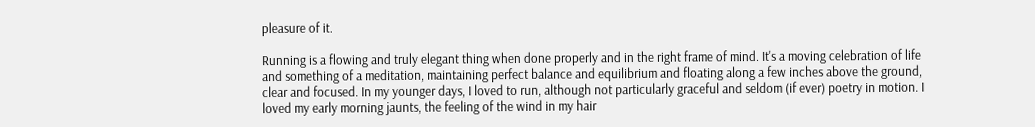pleasure of it.

Running is a flowing and truly elegant thing when done properly and in the right frame of mind. It's a moving celebration of life and something of a meditation, maintaining perfect balance and equilibrium and floating along a few inches above the ground, clear and focused. In my younger days, I loved to run, although not particularly graceful and seldom (if ever) poetry in motion. I loved my early morning jaunts, the feeling of the wind in my hair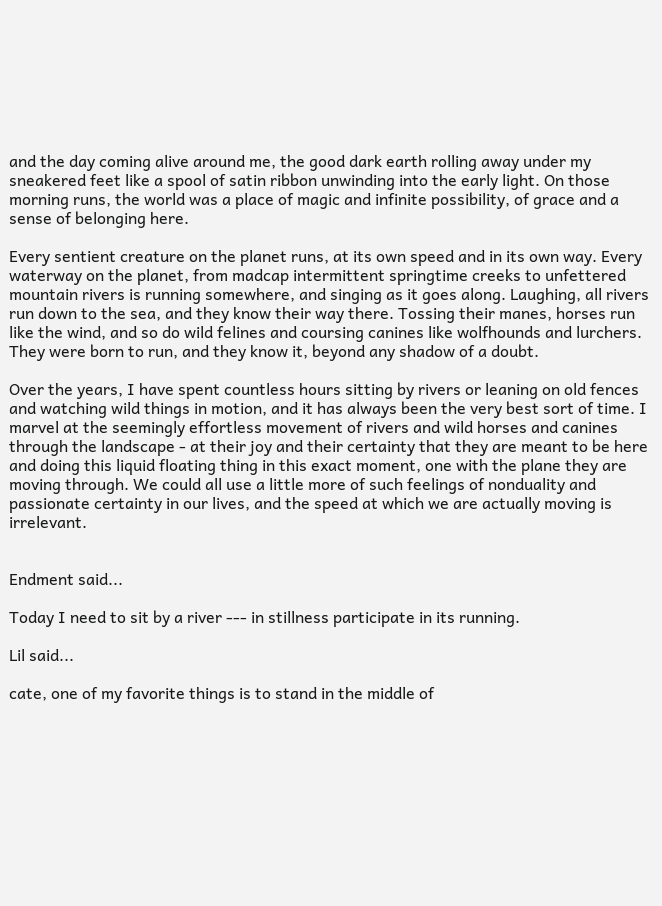and the day coming alive around me, the good dark earth rolling away under my sneakered feet like a spool of satin ribbon unwinding into the early light. On those morning runs, the world was a place of magic and infinite possibility, of grace and a sense of belonging here.

Every sentient creature on the planet runs, at its own speed and in its own way. Every waterway on the planet, from madcap intermittent springtime creeks to unfettered mountain rivers is running somewhere, and singing as it goes along. Laughing, all rivers run down to the sea, and they know their way there. Tossing their manes, horses run like the wind, and so do wild felines and coursing canines like wolfhounds and lurchers. They were born to run, and they know it, beyond any shadow of a doubt.

Over the years, I have spent countless hours sitting by rivers or leaning on old fences and watching wild things in motion, and it has always been the very best sort of time. I marvel at the seemingly effortless movement of rivers and wild horses and canines through the landscape - at their joy and their certainty that they are meant to be here and doing this liquid floating thing in this exact moment, one with the plane they are moving through. We could all use a little more of such feelings of nonduality and passionate certainty in our lives, and the speed at which we are actually moving is irrelevant.


Endment said...

Today I need to sit by a river --- in stillness participate in its running.

Lil said...

cate, one of my favorite things is to stand in the middle of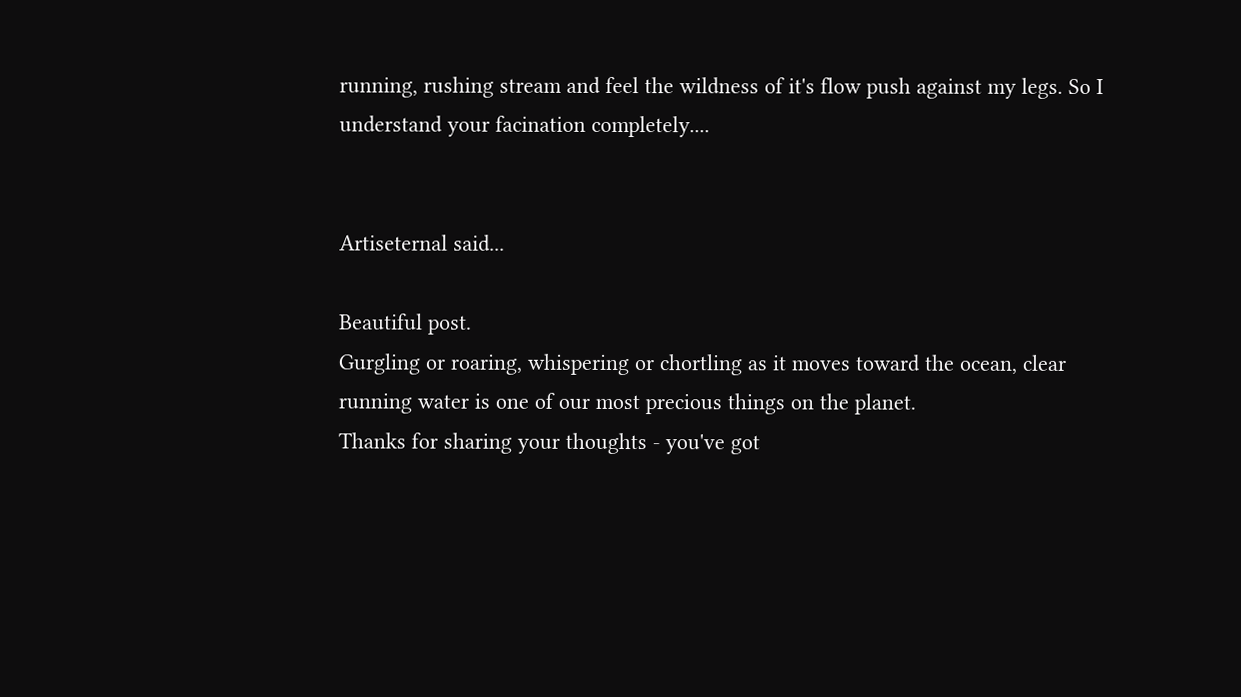running, rushing stream and feel the wildness of it's flow push against my legs. So I understand your facination completely....


Artiseternal said...

Beautiful post.
Gurgling or roaring, whispering or chortling as it moves toward the ocean, clear running water is one of our most precious things on the planet.
Thanks for sharing your thoughts - you've got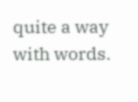quite a way with words.